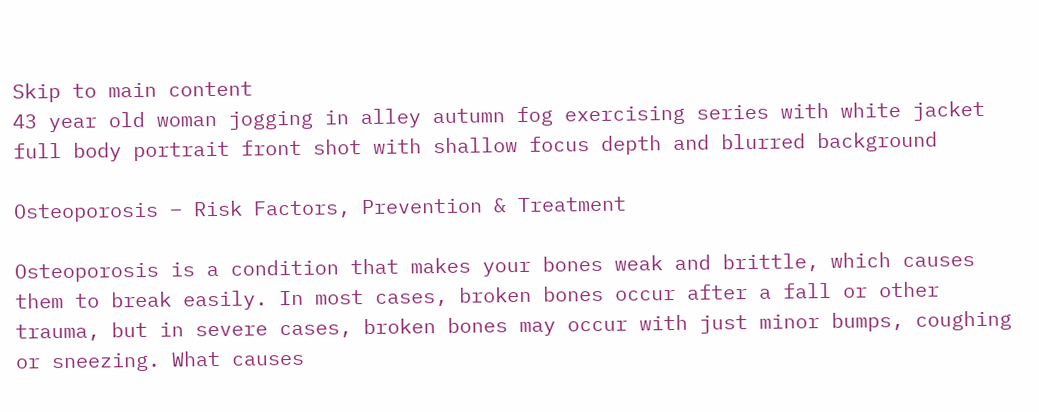Skip to main content
43 year old woman jogging in alley autumn fog exercising series with white jacket full body portrait front shot with shallow focus depth and blurred background

Osteoporosis – Risk Factors, Prevention & Treatment

Osteoporosis is a condition that makes your bones weak and brittle, which causes them to break easily. In most cases, broken bones occur after a fall or other trauma, but in severe cases, broken bones may occur with just minor bumps, coughing or sneezing. What causes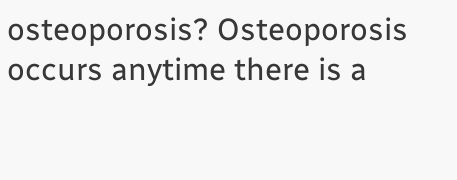osteoporosis? Osteoporosis occurs anytime there is a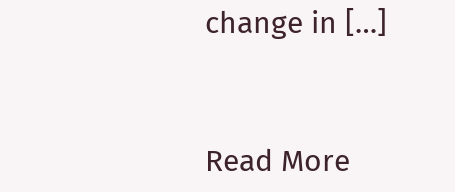change in […]


Read More